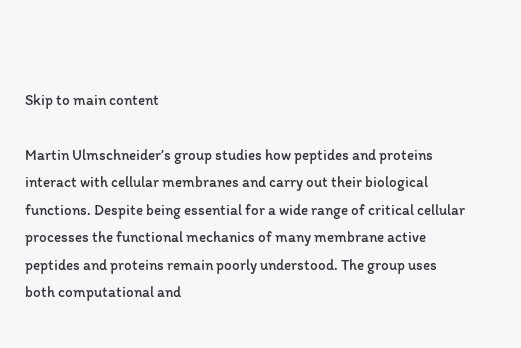Skip to main content

Martin Ulmschneider’s group studies how peptides and proteins interact with cellular membranes and carry out their biological functions. Despite being essential for a wide range of critical cellular processes the functional mechanics of many membrane active peptides and proteins remain poorly understood. The group uses both computational and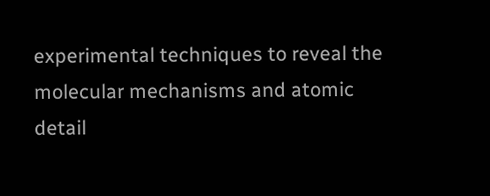experimental techniques to reveal the molecular mechanisms and atomic detail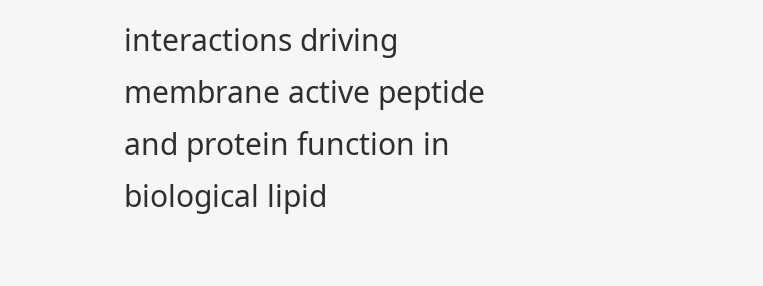interactions driving membrane active peptide and protein function in biological lipid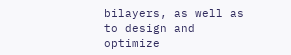bilayers, as well as to design and optimize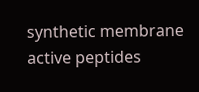synthetic membrane active peptides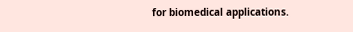for biomedical applications.